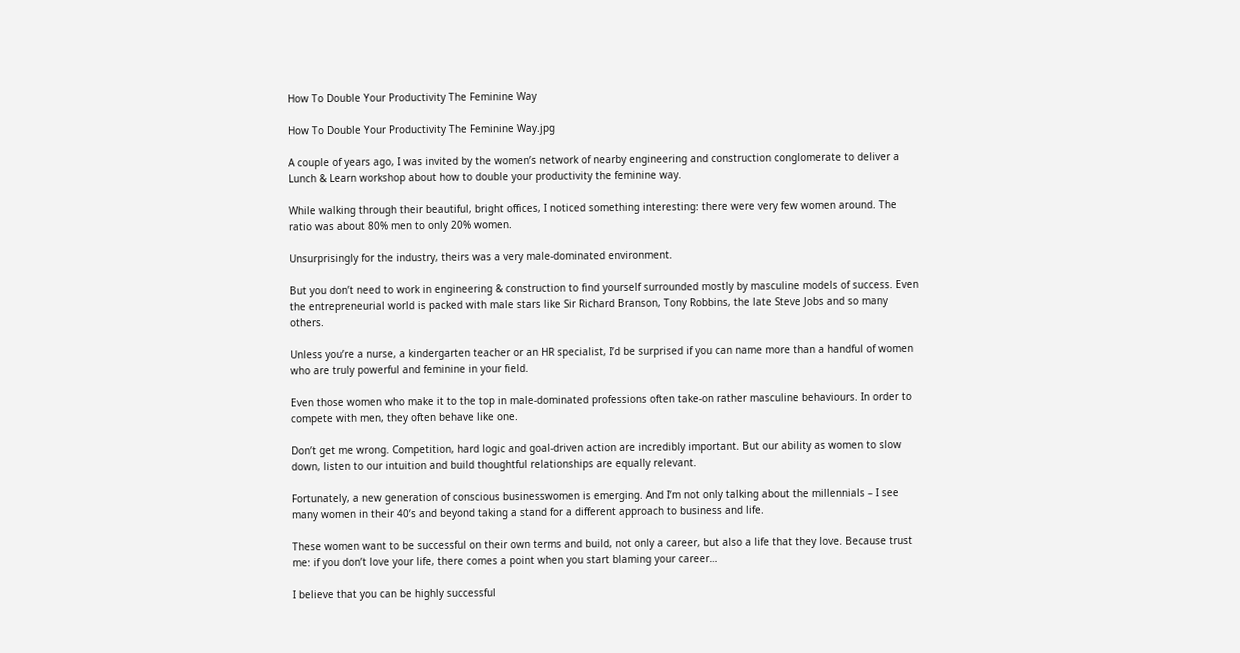How To Double Your Productivity The Feminine Way

How To Double Your Productivity The Feminine Way.jpg

A couple of years ago, I was invited by the women’s network of nearby engineering and construction conglomerate to deliver a Lunch & Learn workshop about how to double your productivity the feminine way.

While walking through their beautiful, bright offices, I noticed something interesting: there were very few women around. The ratio was about 80% men to only 20% women.

Unsurprisingly for the industry, theirs was a very male-dominated environment.

But you don’t need to work in engineering & construction to find yourself surrounded mostly by masculine models of success. Even the entrepreneurial world is packed with male stars like Sir Richard Branson, Tony Robbins, the late Steve Jobs and so many others.

Unless you’re a nurse, a kindergarten teacher or an HR specialist, I’d be surprised if you can name more than a handful of women who are truly powerful and feminine in your field.

Even those women who make it to the top in male-dominated professions often take-on rather masculine behaviours. In order to compete with men, they often behave like one.

Don’t get me wrong. Competition, hard logic and goal-driven action are incredibly important. But our ability as women to slow down, listen to our intuition and build thoughtful relationships are equally relevant.

Fortunately, a new generation of conscious businesswomen is emerging. And I’m not only talking about the millennials – I see many women in their 40’s and beyond taking a stand for a different approach to business and life.

These women want to be successful on their own terms and build, not only a career, but also a life that they love. Because trust me: if you don’t love your life, there comes a point when you start blaming your career…

I believe that you can be highly successful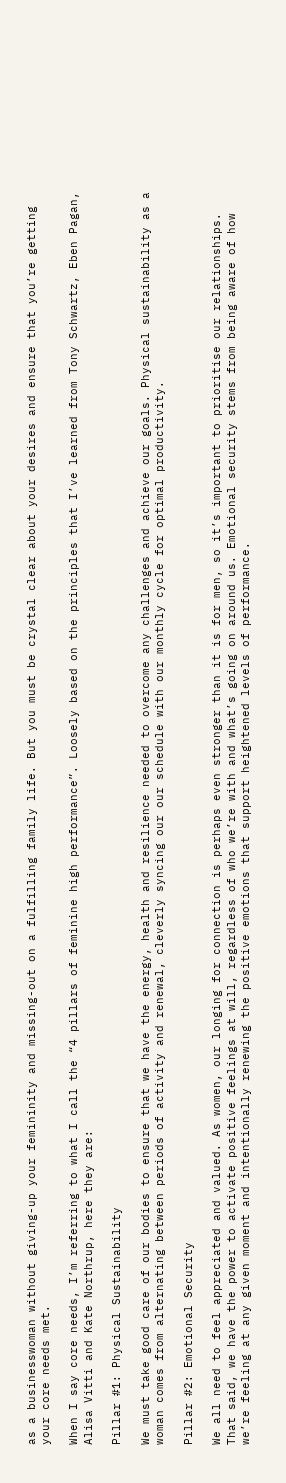as a businesswoman without giving-up your femininity and missing-out on a fulfilling family life. But you must be crystal clear about your desires and ensure that you’re getting your core needs met.

When I say core needs, I’m referring to what I call the “4 pillars of feminine high performance”. Loosely based on the principles that I’ve learned from Tony Schwartz, Eben Pagan, Alisa Vitti and Kate Northrup, here they are:

Pillar #1: Physical Sustainability

We must take good care of our bodies to ensure that we have the energy, health and resilience needed to overcome any challenges and achieve our goals. Physical sustainability as a woman comes from alternating between periods of activity and renewal, cleverly syncing our our schedule with our monthly cycle for optimal productivity.

Pillar #2: Emotional Security

We all need to feel appreciated and valued. As women, our longing for connection is perhaps even stronger than it is for men, so it’s important to prioritise our relationships. That said, we have the power to activate positive feelings at will, regardless of who we’re with and what’s going on around us. Emotional security stems from being aware of how we’re feeling at any given moment and intentionally renewing the positive emotions that support heightened levels of performance.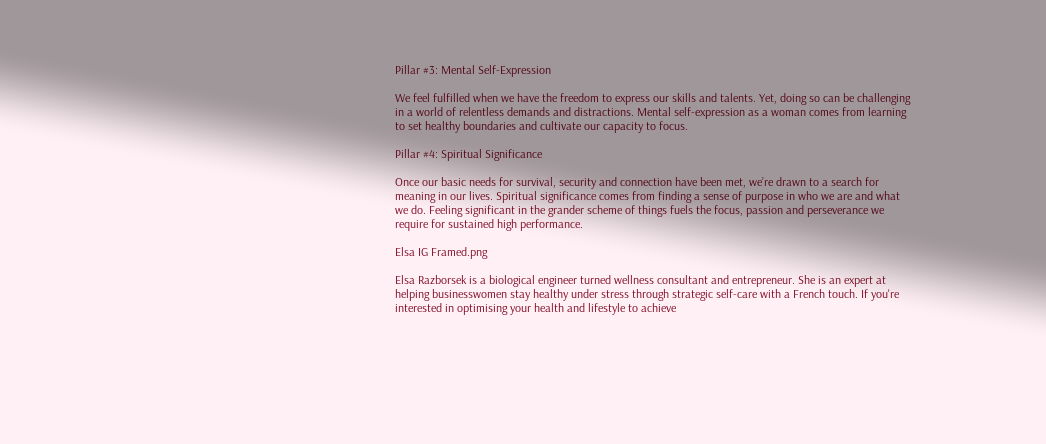Pillar #3: Mental Self-Expression

We feel fulfilled when we have the freedom to express our skills and talents. Yet, doing so can be challenging in a world of relentless demands and distractions. Mental self-expression as a woman comes from learning to set healthy boundaries and cultivate our capacity to focus.

Pillar #4: Spiritual Significance

Once our basic needs for survival, security and connection have been met, we’re drawn to a search for meaning in our lives. Spiritual significance comes from finding a sense of purpose in who we are and what we do. Feeling significant in the grander scheme of things fuels the focus, passion and perseverance we require for sustained high performance.

Elsa IG Framed.png

Elsa Razborsek is a biological engineer turned wellness consultant and entrepreneur. She is an expert at helping businesswomen stay healthy under stress through strategic self-care with a French touch. If you're interested in optimising your health and lifestyle to achieve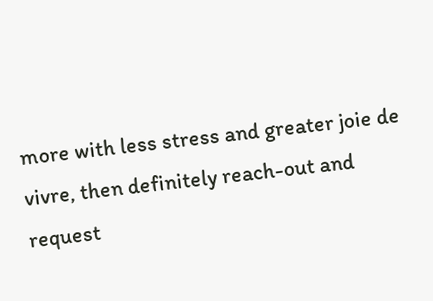more with less stress and greater joie de vivre, then definitely reach-out and request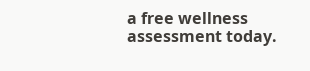a free wellness assessment today.